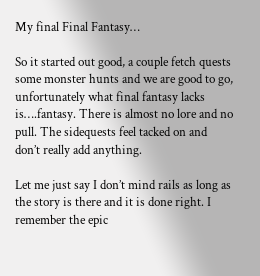My final Final Fantasy…

So it started out good, a couple fetch quests some monster hunts and we are good to go, unfortunately what final fantasy lacks is….fantasy. There is almost no lore and no pull. The sidequests feel tacked on and don’t really add anything.

Let me just say I don’t mind rails as long as the story is there and it is done right. I remember the epic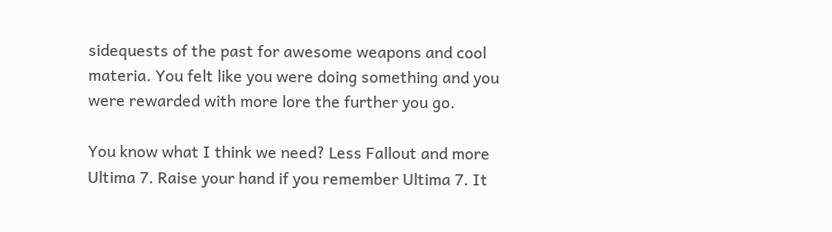sidequests of the past for awesome weapons and cool materia. You felt like you were doing something and you were rewarded with more lore the further you go.

You know what I think we need? Less Fallout and more Ultima 7. Raise your hand if you remember Ultima 7. It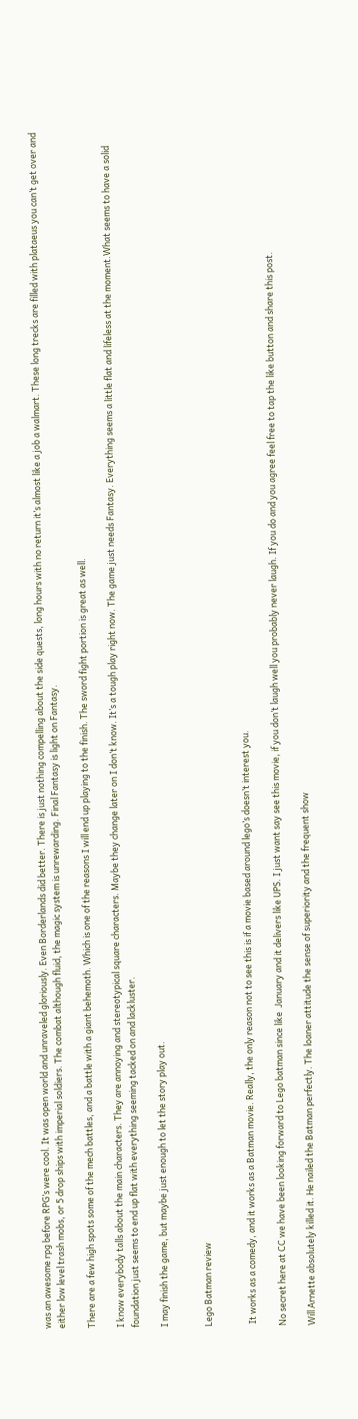was an awesome rpg before RPG’s were cool. It was open world and unraveled gloriously. Even Borderlands did better. There is just nothing compelling about the side quests, long hours with no return it’s almost like a job a walmart. These long trecks are filled with plataeus you can’t get over and either low level trash mobs, or 5 drop ships with imperial soldiers. The combat although fluid, the magic system is unrewarding. Final Fantasy is light on Fantasy.

There are a few high spots some of the mech battles, and a battle with a giant behemoth. Which is one of the reasons I will end up playing to the finish. The sword fight portion is great as well.

I know everybody talls about the main characters. They are annoying and stereotypical square characters. Maybe they change later on I don’t know. It’s a tough play right now. The game just needs Fantasy. Everything seems a little flat and lifeless at the moment.What seems to have a solid foundation just seems to end up flat with everything seeming tacked on and lackluster.

I may finish the game, but maybe just enough to let the story play out.


Lego Batman review


 It works as a comedy, and it works as a Batman movie. Really, the only reason not to see this is if a movie based around lego’s doesn’t interest you.

No secret here at CC we have been looking forward to Lego batman since like  January and it delivers like UPS. I just want say see this movie, if you don’t laugh well you probably never laugh. If you do and you agree feel free to tap the like button and share this post.

Will Arnette absolutely killed it. He nailed the Batman perfectly. The loaner attitude the sense of superiority and the frequent show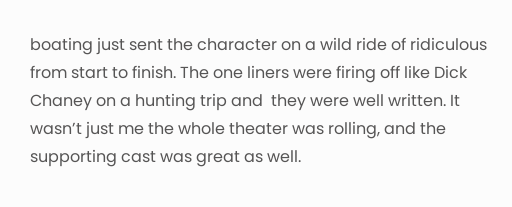boating just sent the character on a wild ride of ridiculous from start to finish. The one liners were firing off like Dick Chaney on a hunting trip and  they were well written. It wasn’t just me the whole theater was rolling, and the supporting cast was great as well.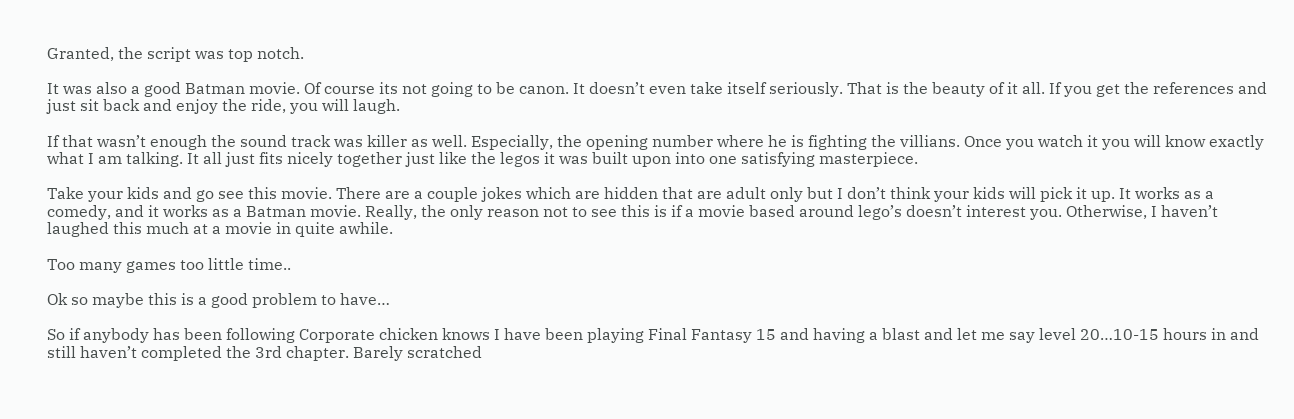Granted, the script was top notch.

It was also a good Batman movie. Of course its not going to be canon. It doesn’t even take itself seriously. That is the beauty of it all. If you get the references and just sit back and enjoy the ride, you will laugh.

If that wasn’t enough the sound track was killer as well. Especially, the opening number where he is fighting the villians. Once you watch it you will know exactly what I am talking. It all just fits nicely together just like the legos it was built upon into one satisfying masterpiece.

Take your kids and go see this movie. There are a couple jokes which are hidden that are adult only but I don’t think your kids will pick it up. It works as a comedy, and it works as a Batman movie. Really, the only reason not to see this is if a movie based around lego’s doesn’t interest you. Otherwise, I haven’t laughed this much at a movie in quite awhile.

Too many games too little time..

Ok so maybe this is a good problem to have…

So if anybody has been following Corporate chicken knows I have been playing Final Fantasy 15 and having a blast and let me say level 20…10-15 hours in and still haven’t completed the 3rd chapter. Barely scratched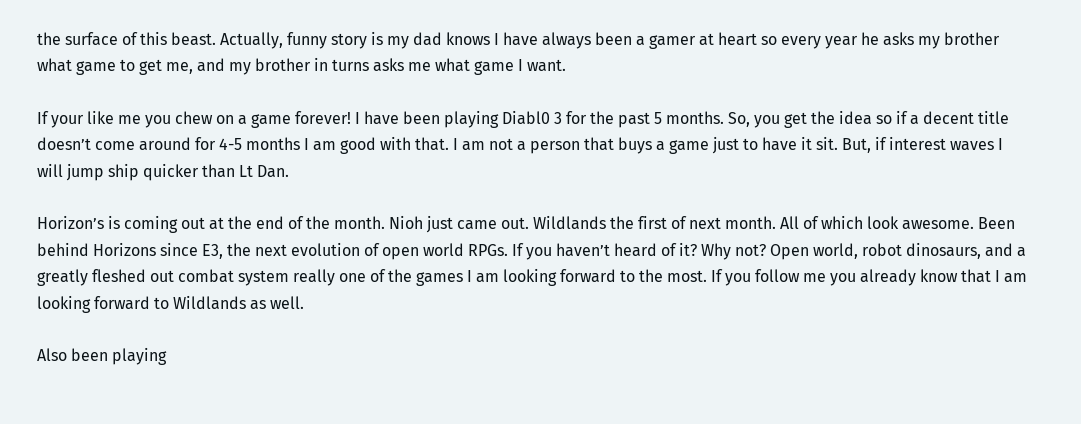the surface of this beast. Actually, funny story is my dad knows I have always been a gamer at heart so every year he asks my brother what game to get me, and my brother in turns asks me what game I want.

If your like me you chew on a game forever! I have been playing Diabl0 3 for the past 5 months. So, you get the idea so if a decent title doesn’t come around for 4-5 months I am good with that. I am not a person that buys a game just to have it sit. But, if interest waves I will jump ship quicker than Lt Dan.

Horizon’s is coming out at the end of the month. Nioh just came out. Wildlands the first of next month. All of which look awesome. Been behind Horizons since E3, the next evolution of open world RPGs. If you haven’t heard of it? Why not? Open world, robot dinosaurs, and a greatly fleshed out combat system really one of the games I am looking forward to the most. If you follow me you already know that I am looking forward to Wildlands as well.

Also been playing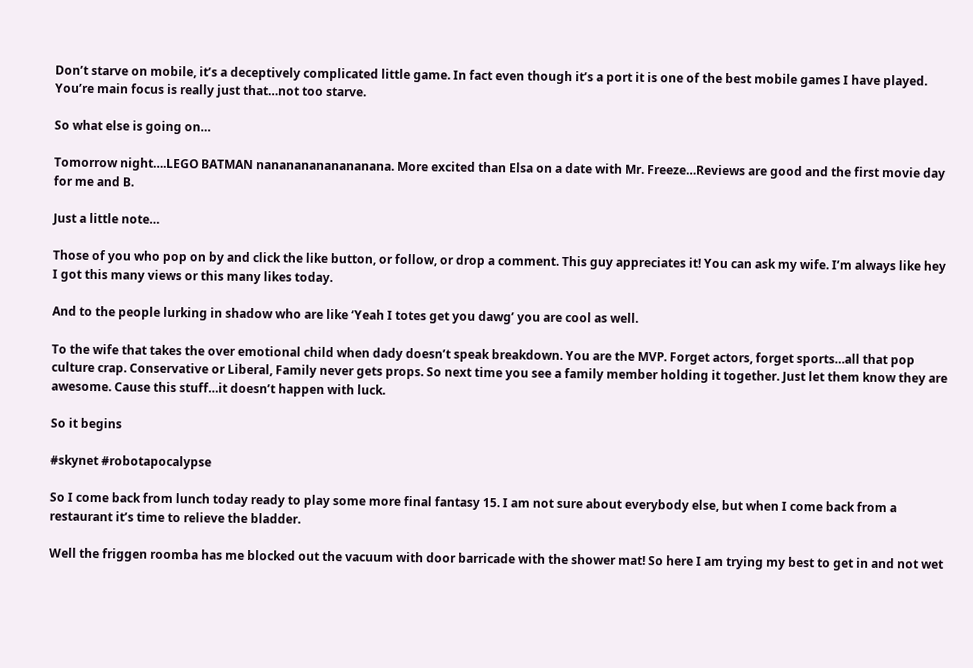Don’t starve on mobile, it’s a deceptively complicated little game. In fact even though it’s a port it is one of the best mobile games I have played. You’re main focus is really just that…not too starve.

So what else is going on…

Tomorrow night….LEGO BATMAN nanananananananana. More excited than Elsa on a date with Mr. Freeze…Reviews are good and the first movie day for me and B.

Just a little note…

Those of you who pop on by and click the like button, or follow, or drop a comment. This guy appreciates it! You can ask my wife. I’m always like hey I got this many views or this many likes today.

And to the people lurking in shadow who are like ‘Yeah I totes get you dawg’ you are cool as well.

To the wife that takes the over emotional child when dady doesn’t speak breakdown. You are the MVP. Forget actors, forget sports…all that pop culture crap. Conservative or Liberal, Family never gets props. So next time you see a family member holding it together. Just let them know they are awesome. Cause this stuff…it doesn’t happen with luck.

So it begins

#skynet #robotapocalypse

So I come back from lunch today ready to play some more final fantasy 15. I am not sure about everybody else, but when I come back from a restaurant it’s time to relieve the bladder.

Well the friggen roomba has me blocked out the vacuum with door barricade with the shower mat! So here I am trying my best to get in and not wet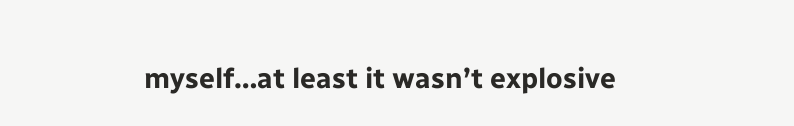myself…at least it wasn’t explosive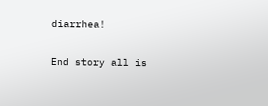diarrhea!

End story all is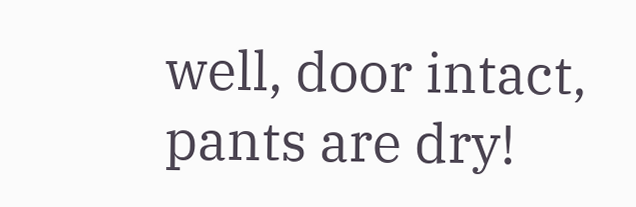well, door intact, pants are dry!